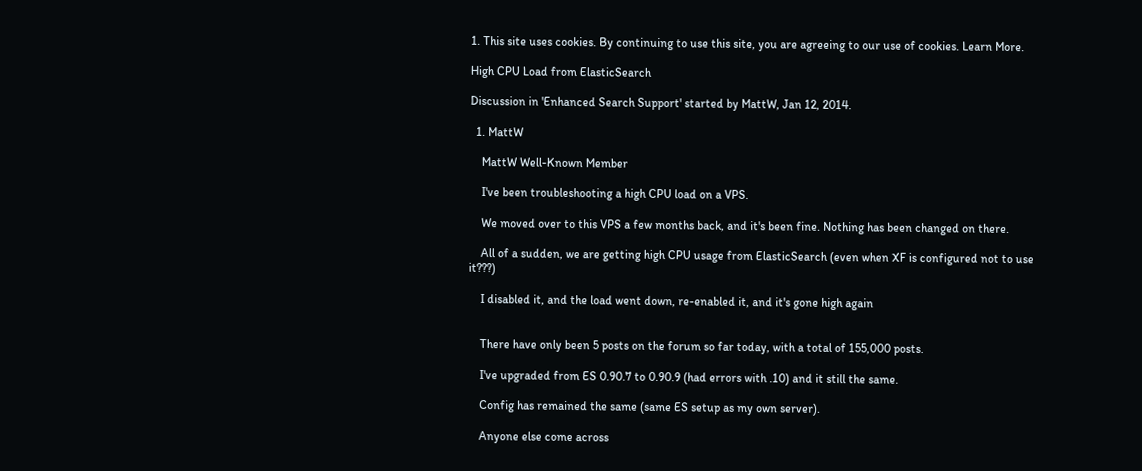1. This site uses cookies. By continuing to use this site, you are agreeing to our use of cookies. Learn More.

High CPU Load from ElasticSearch

Discussion in 'Enhanced Search Support' started by MattW, Jan 12, 2014.

  1. MattW

    MattW Well-Known Member

    I've been troubleshooting a high CPU load on a VPS.

    We moved over to this VPS a few months back, and it's been fine. Nothing has been changed on there.

    All of a sudden, we are getting high CPU usage from ElasticSearch (even when XF is configured not to use it???)

    I disabled it, and the load went down, re-enabled it, and it's gone high again


    There have only been 5 posts on the forum so far today, with a total of 155,000 posts.

    I've upgraded from ES 0.90.7 to 0.90.9 (had errors with .10) and it still the same.

    Config has remained the same (same ES setup as my own server).

    Anyone else come across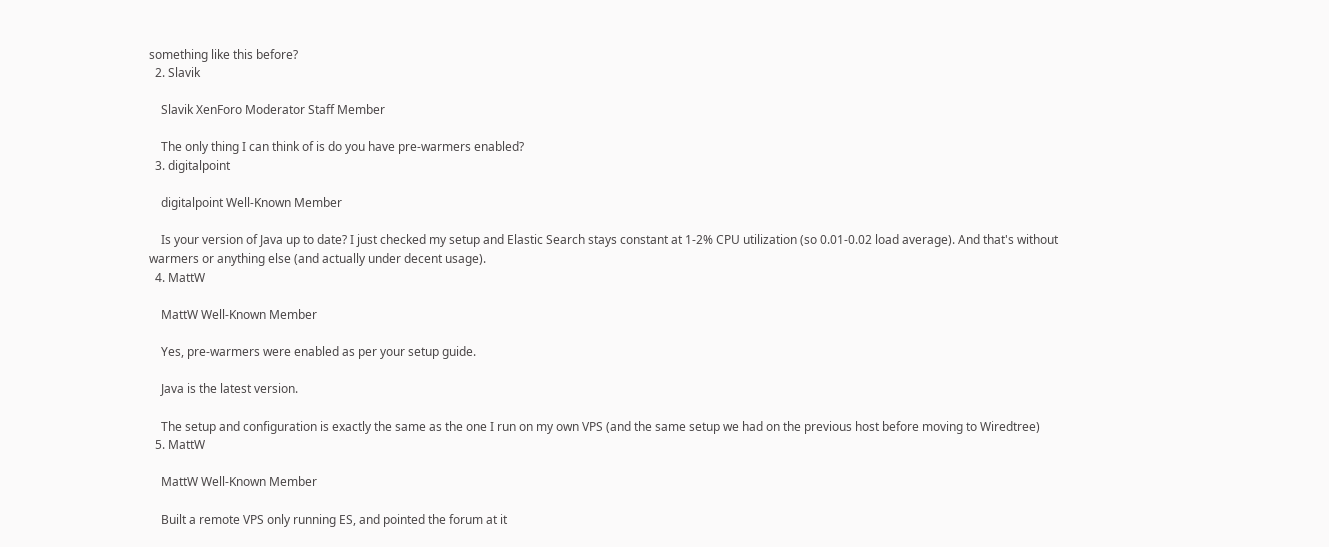something like this before?
  2. Slavik

    Slavik XenForo Moderator Staff Member

    The only thing I can think of is do you have pre-warmers enabled?
  3. digitalpoint

    digitalpoint Well-Known Member

    Is your version of Java up to date? I just checked my setup and Elastic Search stays constant at 1-2% CPU utilization (so 0.01-0.02 load average). And that's without warmers or anything else (and actually under decent usage).
  4. MattW

    MattW Well-Known Member

    Yes, pre-warmers were enabled as per your setup guide.

    Java is the latest version.

    The setup and configuration is exactly the same as the one I run on my own VPS (and the same setup we had on the previous host before moving to Wiredtree)
  5. MattW

    MattW Well-Known Member

    Built a remote VPS only running ES, and pointed the forum at it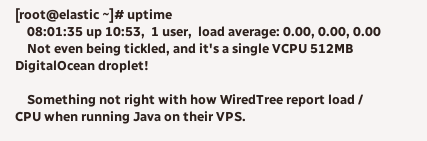[root@elastic ~]# uptime
    08:01:35 up 10:53,  1 user,  load average: 0.00, 0.00, 0.00
    Not even being tickled, and it's a single VCPU 512MB DigitalOcean droplet!

    Something not right with how WiredTree report load / CPU when running Java on their VPS.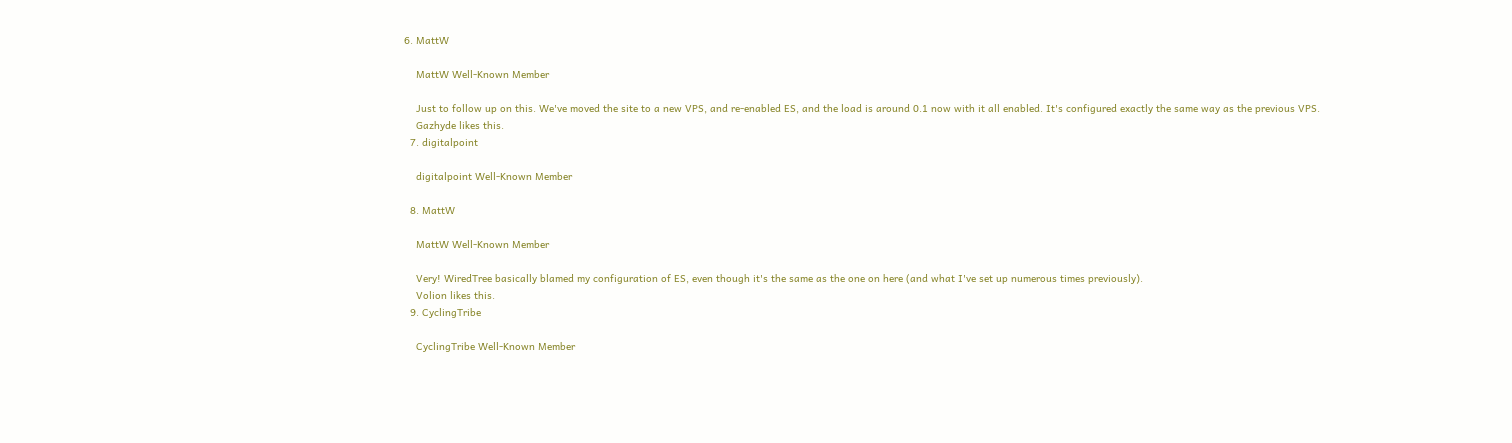6. MattW

    MattW Well-Known Member

    Just to follow up on this. We've moved the site to a new VPS, and re-enabled ES, and the load is around 0.1 now with it all enabled. It's configured exactly the same way as the previous VPS.
    Gazhyde likes this.
  7. digitalpoint

    digitalpoint Well-Known Member

  8. MattW

    MattW Well-Known Member

    Very! WiredTree basically blamed my configuration of ES, even though it's the same as the one on here (and what I've set up numerous times previously).
    Volion likes this.
  9. CyclingTribe

    CyclingTribe Well-Known Member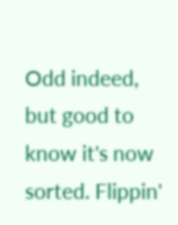Odd indeed, but good to know it's now sorted. Flippin'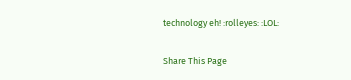technology eh! :rolleyes: :LOL:

Share This Page